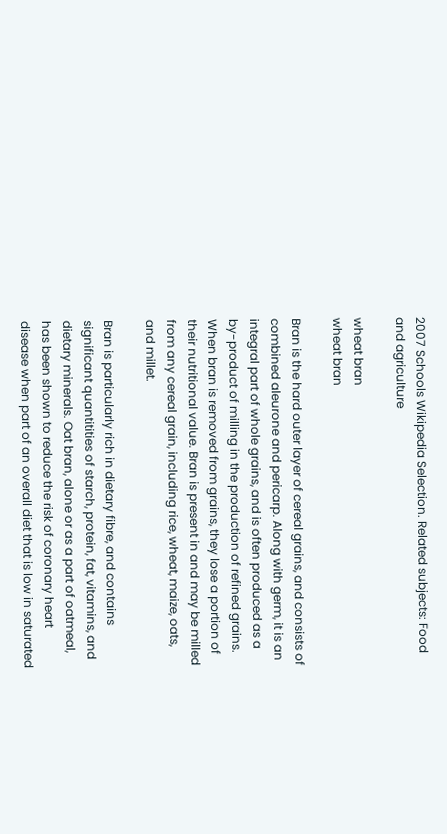2007 Schools Wikipedia Selection. Related subjects: Food and agriculture

wheat bran
wheat bran

Bran is the hard outer layer of cereal grains, and consists of combined aleurone and pericarp. Along with germ, it is an integral part of whole grains, and is often produced as a by-product of milling in the production of refined grains. When bran is removed from grains, they lose a portion of their nutritional value. Bran is present in and may be milled from any cereal grain, including rice, wheat, maize, oats, and millet.

Bran is particularly rich in dietary fibre, and contains significant quantitities of starch, protein, fat, vitamins, and dietary minerals. Oat bran, alone or as a part of oatmeal, has been shown to reduce the risk of coronary heart disease when part of an overall diet that is low in saturated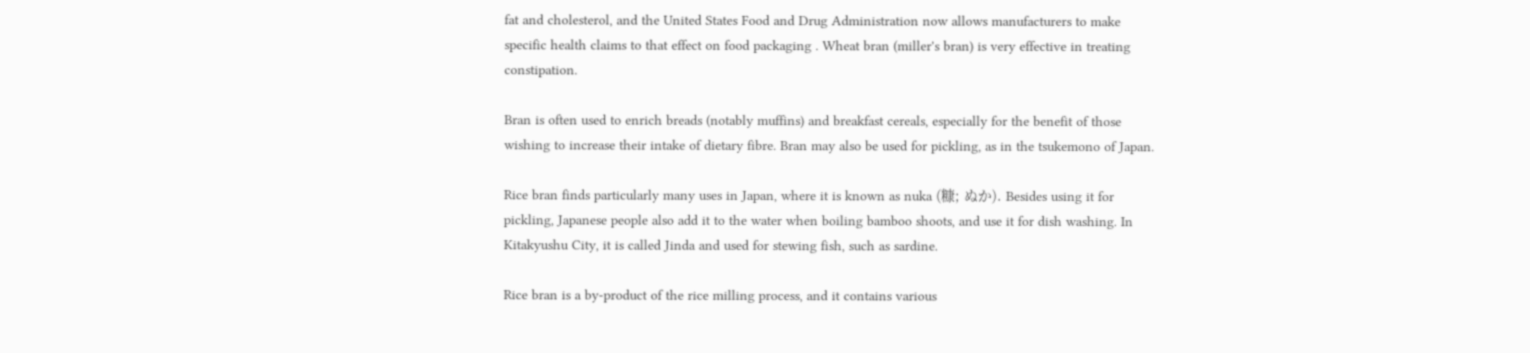fat and cholesterol, and the United States Food and Drug Administration now allows manufacturers to make specific health claims to that effect on food packaging . Wheat bran (miller's bran) is very effective in treating constipation.

Bran is often used to enrich breads (notably muffins) and breakfast cereals, especially for the benefit of those wishing to increase their intake of dietary fibre. Bran may also be used for pickling, as in the tsukemono of Japan.

Rice bran finds particularly many uses in Japan, where it is known as nuka (糠; ぬか). Besides using it for pickling, Japanese people also add it to the water when boiling bamboo shoots, and use it for dish washing. In Kitakyushu City, it is called Jinda and used for stewing fish, such as sardine.

Rice bran is a by-product of the rice milling process, and it contains various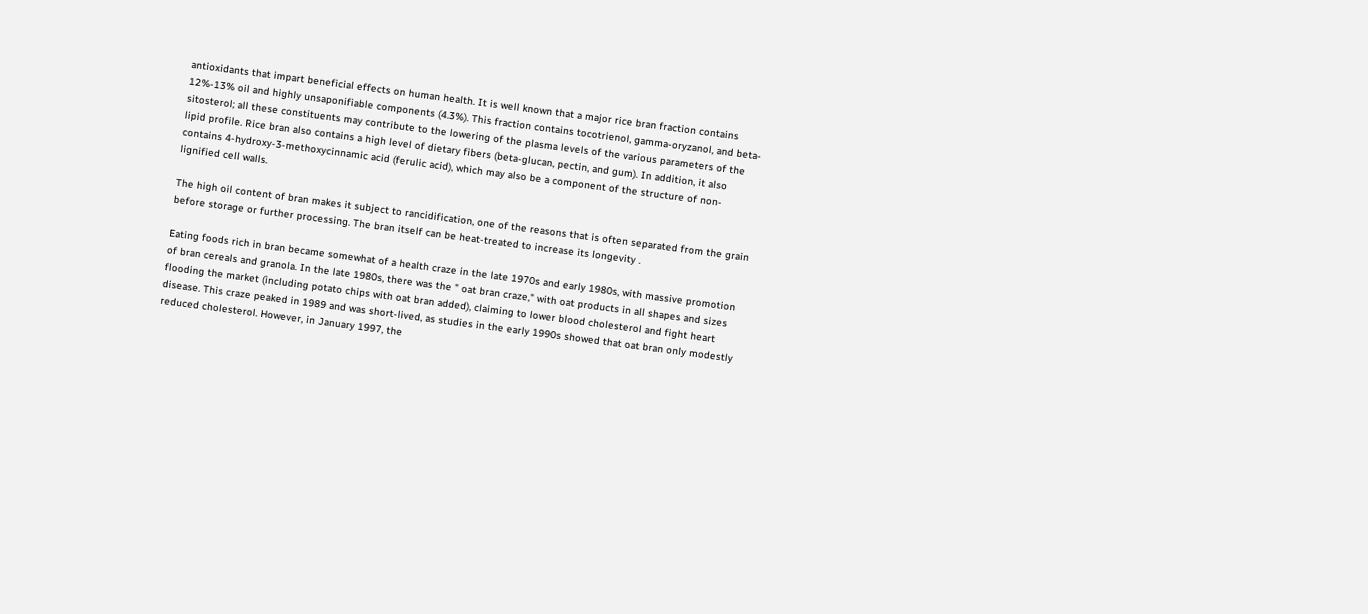antioxidants that impart beneficial effects on human health. It is well known that a major rice bran fraction contains 12%-13% oil and highly unsaponifiable components (4.3%). This fraction contains tocotrienol, gamma-oryzanol, and beta-sitosterol; all these constituents may contribute to the lowering of the plasma levels of the various parameters of the lipid profile. Rice bran also contains a high level of dietary fibers (beta-glucan, pectin, and gum). In addition, it also contains 4-hydroxy-3-methoxycinnamic acid (ferulic acid), which may also be a component of the structure of non-lignified cell walls.

The high oil content of bran makes it subject to rancidification, one of the reasons that is often separated from the grain before storage or further processing. The bran itself can be heat-treated to increase its longevity .

Eating foods rich in bran became somewhat of a health craze in the late 1970s and early 1980s, with massive promotion of bran cereals and granola. In the late 1980s, there was the " oat bran craze," with oat products in all shapes and sizes flooding the market (including potato chips with oat bran added), claiming to lower blood cholesterol and fight heart disease. This craze peaked in 1989 and was short-lived, as studies in the early 1990s showed that oat bran only modestly reduced cholesterol. However, in January 1997, the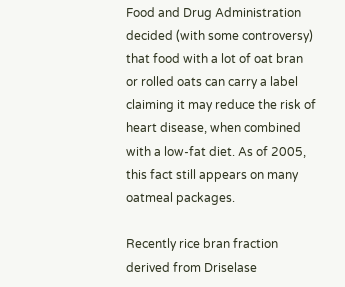Food and Drug Administration decided (with some controversy) that food with a lot of oat bran or rolled oats can carry a label claiming it may reduce the risk of heart disease, when combined with a low-fat diet. As of 2005, this fact still appears on many oatmeal packages.

Recently rice bran fraction derived from Driselase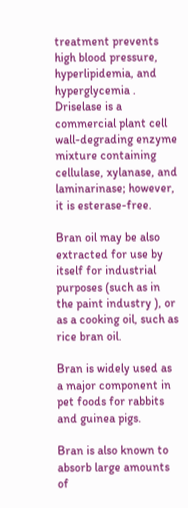treatment prevents high blood pressure, hyperlipidemia, and hyperglycemia . Driselase is a commercial plant cell wall-degrading enzyme mixture containing cellulase, xylanase, and laminarinase; however, it is esterase-free.

Bran oil may be also extracted for use by itself for industrial purposes (such as in the paint industry ), or as a cooking oil, such as rice bran oil.

Bran is widely used as a major component in pet foods for rabbits and guinea pigs.

Bran is also known to absorb large amounts of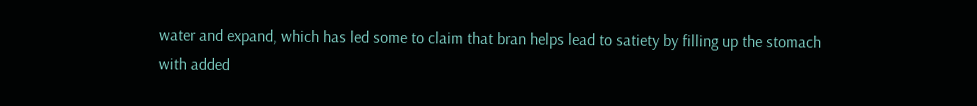water and expand, which has led some to claim that bran helps lead to satiety by filling up the stomach with added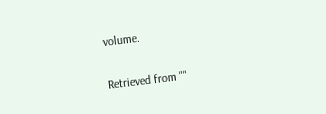volume.

Retrieved from ""